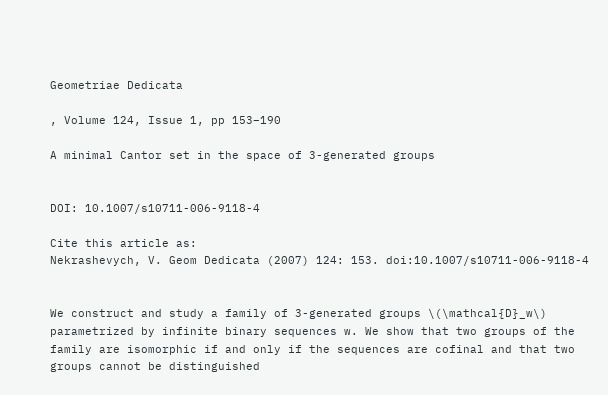Geometriae Dedicata

, Volume 124, Issue 1, pp 153–190

A minimal Cantor set in the space of 3-generated groups


DOI: 10.1007/s10711-006-9118-4

Cite this article as:
Nekrashevych, V. Geom Dedicata (2007) 124: 153. doi:10.1007/s10711-006-9118-4


We construct and study a family of 3-generated groups \(\mathcal{D}_w\) parametrized by infinite binary sequences w. We show that two groups of the family are isomorphic if and only if the sequences are cofinal and that two groups cannot be distinguished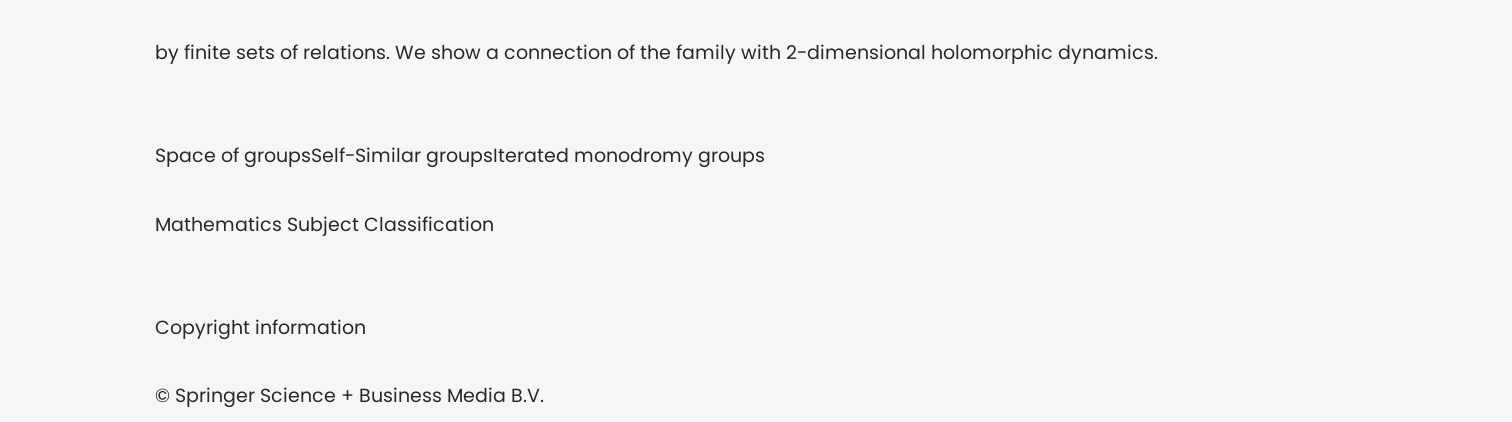by finite sets of relations. We show a connection of the family with 2-dimensional holomorphic dynamics.


Space of groupsSelf-Similar groupsIterated monodromy groups

Mathematics Subject Classification


Copyright information

© Springer Science + Business Media B.V.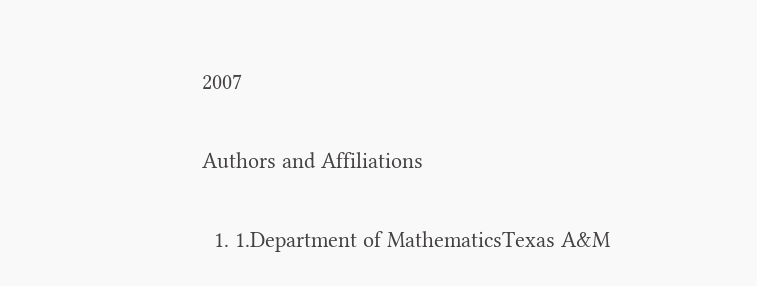2007

Authors and Affiliations

  1. 1.Department of MathematicsTexas A&M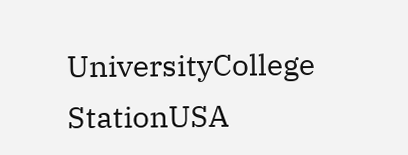UniversityCollege StationUSA